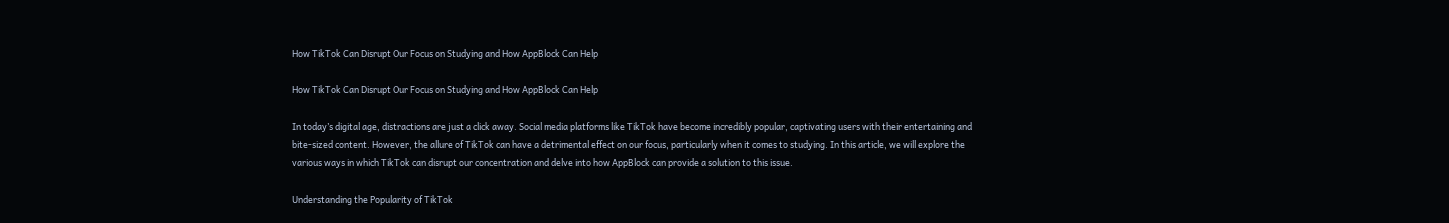How TikTok Can Disrupt Our Focus on Studying and How AppBlock Can Help

How TikTok Can Disrupt Our Focus on Studying and How AppBlock Can Help

In today’s digital age, distractions are just a click away. Social media platforms like TikTok have become incredibly popular, captivating users with their entertaining and bite-sized content. However, the allure of TikTok can have a detrimental effect on our focus, particularly when it comes to studying. In this article, we will explore the various ways in which TikTok can disrupt our concentration and delve into how AppBlock can provide a solution to this issue.

Understanding the Popularity of TikTok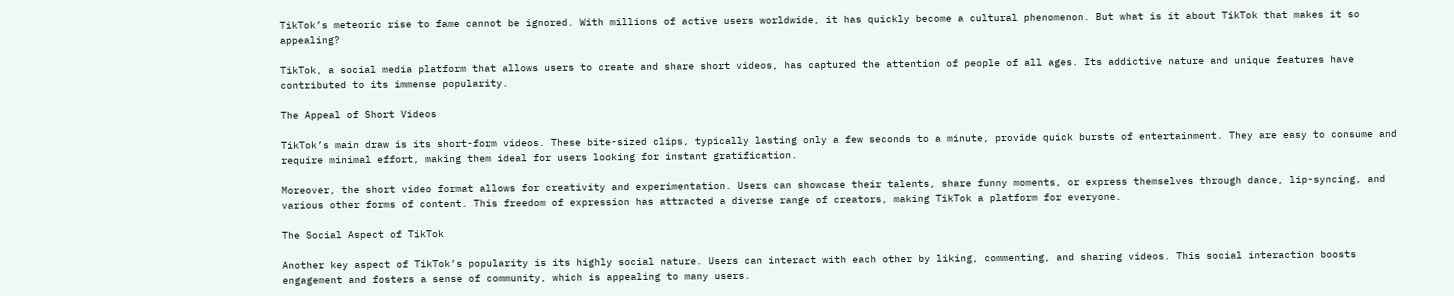TikTok’s meteoric rise to fame cannot be ignored. With millions of active users worldwide, it has quickly become a cultural phenomenon. But what is it about TikTok that makes it so appealing?

TikTok, a social media platform that allows users to create and share short videos, has captured the attention of people of all ages. Its addictive nature and unique features have contributed to its immense popularity.

The Appeal of Short Videos

TikTok’s main draw is its short-form videos. These bite-sized clips, typically lasting only a few seconds to a minute, provide quick bursts of entertainment. They are easy to consume and require minimal effort, making them ideal for users looking for instant gratification.

Moreover, the short video format allows for creativity and experimentation. Users can showcase their talents, share funny moments, or express themselves through dance, lip-syncing, and various other forms of content. This freedom of expression has attracted a diverse range of creators, making TikTok a platform for everyone.

The Social Aspect of TikTok

Another key aspect of TikTok’s popularity is its highly social nature. Users can interact with each other by liking, commenting, and sharing videos. This social interaction boosts engagement and fosters a sense of community, which is appealing to many users.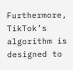Furthermore, TikTok’s algorithm is designed to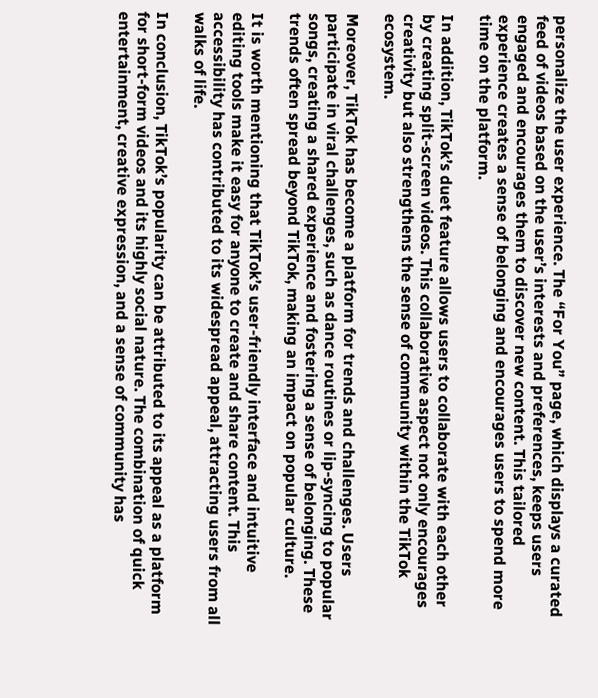personalize the user experience. The “For You” page, which displays a curated feed of videos based on the user’s interests and preferences, keeps users engaged and encourages them to discover new content. This tailored experience creates a sense of belonging and encourages users to spend more time on the platform.

In addition, TikTok’s duet feature allows users to collaborate with each other by creating split-screen videos. This collaborative aspect not only encourages creativity but also strengthens the sense of community within the TikTok ecosystem.

Moreover, TikTok has become a platform for trends and challenges. Users participate in viral challenges, such as dance routines or lip-syncing to popular songs, creating a shared experience and fostering a sense of belonging. These trends often spread beyond TikTok, making an impact on popular culture.

It is worth mentioning that TikTok’s user-friendly interface and intuitive editing tools make it easy for anyone to create and share content. This accessibility has contributed to its widespread appeal, attracting users from all walks of life.

In conclusion, TikTok’s popularity can be attributed to its appeal as a platform for short-form videos and its highly social nature. The combination of quick entertainment, creative expression, and a sense of community has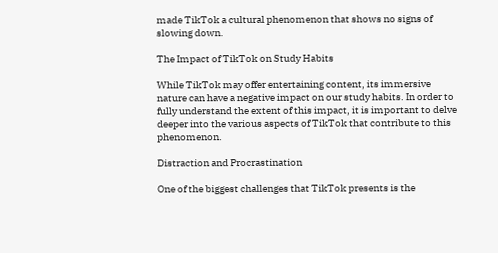made TikTok a cultural phenomenon that shows no signs of slowing down.

The Impact of TikTok on Study Habits

While TikTok may offer entertaining content, its immersive nature can have a negative impact on our study habits. In order to fully understand the extent of this impact, it is important to delve deeper into the various aspects of TikTok that contribute to this phenomenon.

Distraction and Procrastination

One of the biggest challenges that TikTok presents is the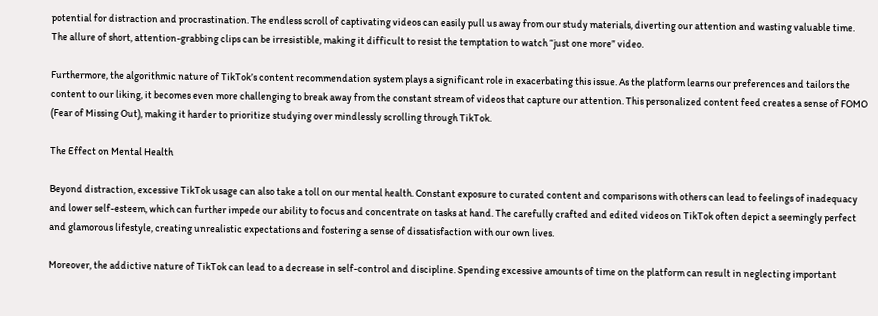potential for distraction and procrastination. The endless scroll of captivating videos can easily pull us away from our study materials, diverting our attention and wasting valuable time. The allure of short, attention-grabbing clips can be irresistible, making it difficult to resist the temptation to watch “just one more” video.

Furthermore, the algorithmic nature of TikTok’s content recommendation system plays a significant role in exacerbating this issue. As the platform learns our preferences and tailors the content to our liking, it becomes even more challenging to break away from the constant stream of videos that capture our attention. This personalized content feed creates a sense of FOMO (Fear of Missing Out), making it harder to prioritize studying over mindlessly scrolling through TikTok.

The Effect on Mental Health

Beyond distraction, excessive TikTok usage can also take a toll on our mental health. Constant exposure to curated content and comparisons with others can lead to feelings of inadequacy and lower self-esteem, which can further impede our ability to focus and concentrate on tasks at hand. The carefully crafted and edited videos on TikTok often depict a seemingly perfect and glamorous lifestyle, creating unrealistic expectations and fostering a sense of dissatisfaction with our own lives.

Moreover, the addictive nature of TikTok can lead to a decrease in self-control and discipline. Spending excessive amounts of time on the platform can result in neglecting important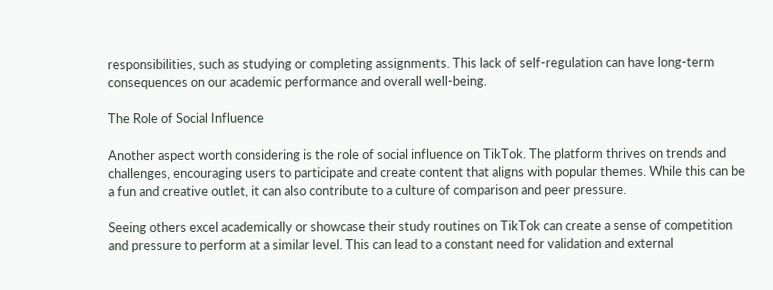responsibilities, such as studying or completing assignments. This lack of self-regulation can have long-term consequences on our academic performance and overall well-being.

The Role of Social Influence

Another aspect worth considering is the role of social influence on TikTok. The platform thrives on trends and challenges, encouraging users to participate and create content that aligns with popular themes. While this can be a fun and creative outlet, it can also contribute to a culture of comparison and peer pressure.

Seeing others excel academically or showcase their study routines on TikTok can create a sense of competition and pressure to perform at a similar level. This can lead to a constant need for validation and external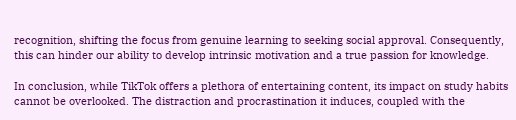recognition, shifting the focus from genuine learning to seeking social approval. Consequently, this can hinder our ability to develop intrinsic motivation and a true passion for knowledge.

In conclusion, while TikTok offers a plethora of entertaining content, its impact on study habits cannot be overlooked. The distraction and procrastination it induces, coupled with the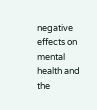negative effects on mental health and the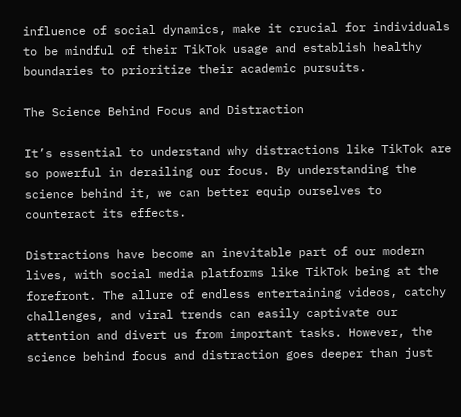influence of social dynamics, make it crucial for individuals to be mindful of their TikTok usage and establish healthy boundaries to prioritize their academic pursuits.

The Science Behind Focus and Distraction

It’s essential to understand why distractions like TikTok are so powerful in derailing our focus. By understanding the science behind it, we can better equip ourselves to counteract its effects.

Distractions have become an inevitable part of our modern lives, with social media platforms like TikTok being at the forefront. The allure of endless entertaining videos, catchy challenges, and viral trends can easily captivate our attention and divert us from important tasks. However, the science behind focus and distraction goes deeper than just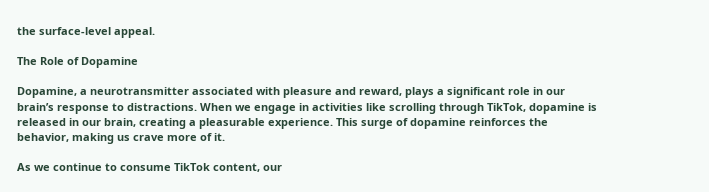the surface-level appeal.

The Role of Dopamine

Dopamine, a neurotransmitter associated with pleasure and reward, plays a significant role in our brain’s response to distractions. When we engage in activities like scrolling through TikTok, dopamine is released in our brain, creating a pleasurable experience. This surge of dopamine reinforces the behavior, making us crave more of it.

As we continue to consume TikTok content, our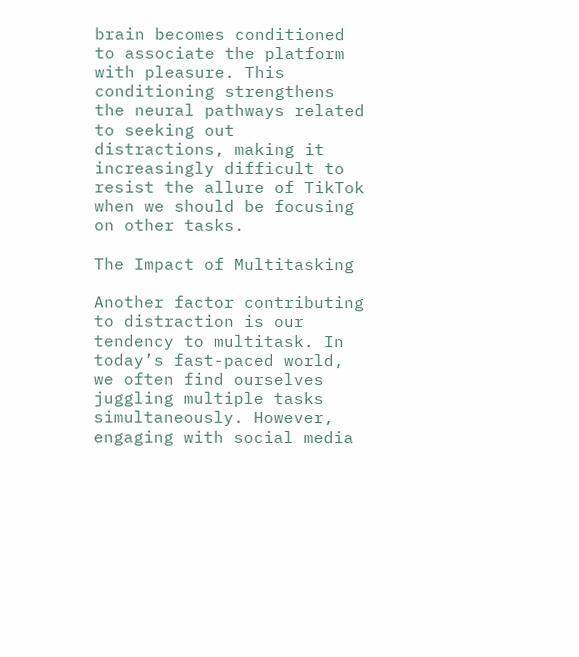brain becomes conditioned to associate the platform with pleasure. This conditioning strengthens the neural pathways related to seeking out distractions, making it increasingly difficult to resist the allure of TikTok when we should be focusing on other tasks.

The Impact of Multitasking

Another factor contributing to distraction is our tendency to multitask. In today’s fast-paced world, we often find ourselves juggling multiple tasks simultaneously. However, engaging with social media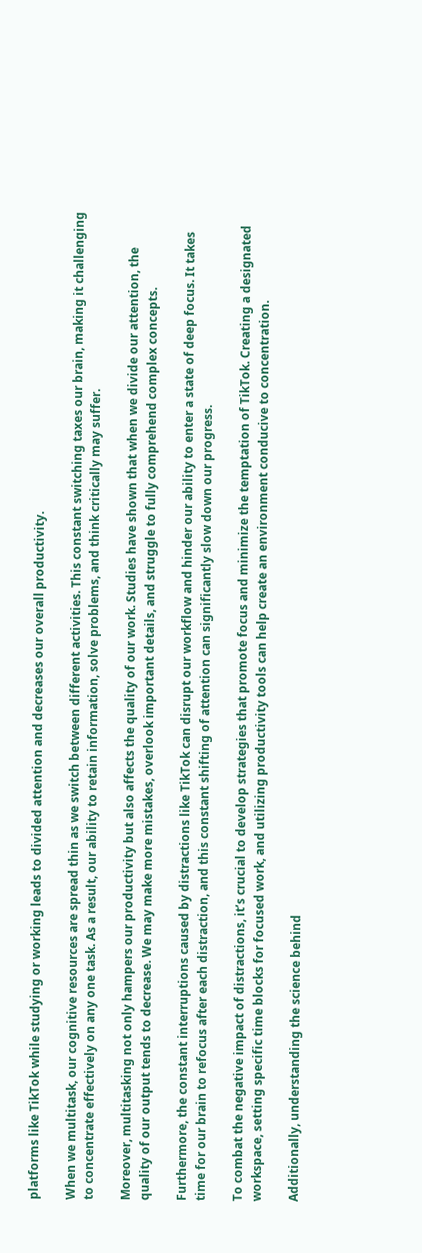platforms like TikTok while studying or working leads to divided attention and decreases our overall productivity.

When we multitask, our cognitive resources are spread thin as we switch between different activities. This constant switching taxes our brain, making it challenging to concentrate effectively on any one task. As a result, our ability to retain information, solve problems, and think critically may suffer.

Moreover, multitasking not only hampers our productivity but also affects the quality of our work. Studies have shown that when we divide our attention, the quality of our output tends to decrease. We may make more mistakes, overlook important details, and struggle to fully comprehend complex concepts.

Furthermore, the constant interruptions caused by distractions like TikTok can disrupt our workflow and hinder our ability to enter a state of deep focus. It takes time for our brain to refocus after each distraction, and this constant shifting of attention can significantly slow down our progress.

To combat the negative impact of distractions, it’s crucial to develop strategies that promote focus and minimize the temptation of TikTok. Creating a designated workspace, setting specific time blocks for focused work, and utilizing productivity tools can help create an environment conducive to concentration.

Additionally, understanding the science behind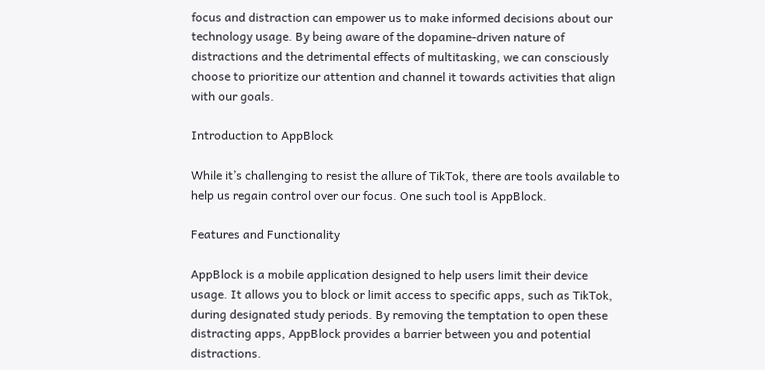focus and distraction can empower us to make informed decisions about our technology usage. By being aware of the dopamine-driven nature of distractions and the detrimental effects of multitasking, we can consciously choose to prioritize our attention and channel it towards activities that align with our goals.

Introduction to AppBlock

While it’s challenging to resist the allure of TikTok, there are tools available to help us regain control over our focus. One such tool is AppBlock.

Features and Functionality

AppBlock is a mobile application designed to help users limit their device usage. It allows you to block or limit access to specific apps, such as TikTok, during designated study periods. By removing the temptation to open these distracting apps, AppBlock provides a barrier between you and potential distractions.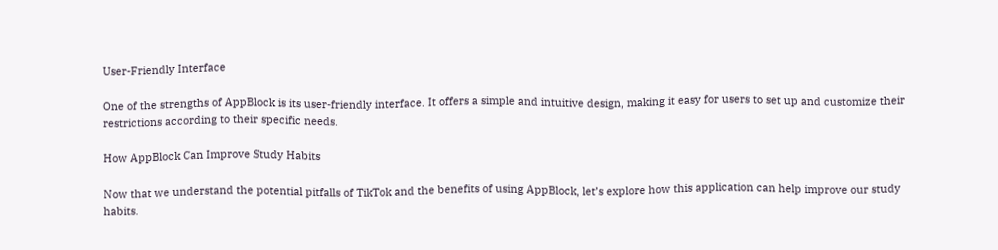User-Friendly Interface

One of the strengths of AppBlock is its user-friendly interface. It offers a simple and intuitive design, making it easy for users to set up and customize their restrictions according to their specific needs.

How AppBlock Can Improve Study Habits

Now that we understand the potential pitfalls of TikTok and the benefits of using AppBlock, let’s explore how this application can help improve our study habits.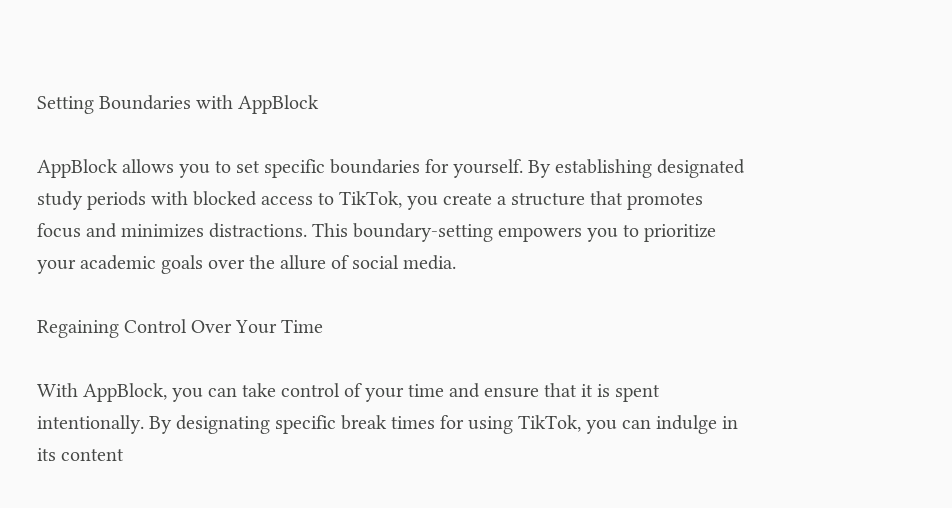Setting Boundaries with AppBlock

AppBlock allows you to set specific boundaries for yourself. By establishing designated study periods with blocked access to TikTok, you create a structure that promotes focus and minimizes distractions. This boundary-setting empowers you to prioritize your academic goals over the allure of social media.

Regaining Control Over Your Time

With AppBlock, you can take control of your time and ensure that it is spent intentionally. By designating specific break times for using TikTok, you can indulge in its content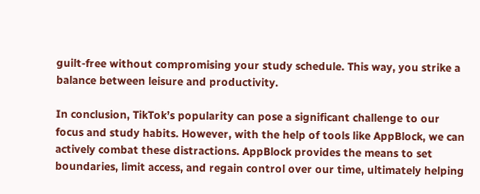guilt-free without compromising your study schedule. This way, you strike a balance between leisure and productivity.

In conclusion, TikTok’s popularity can pose a significant challenge to our focus and study habits. However, with the help of tools like AppBlock, we can actively combat these distractions. AppBlock provides the means to set boundaries, limit access, and regain control over our time, ultimately helping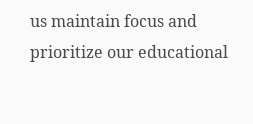us maintain focus and prioritize our educational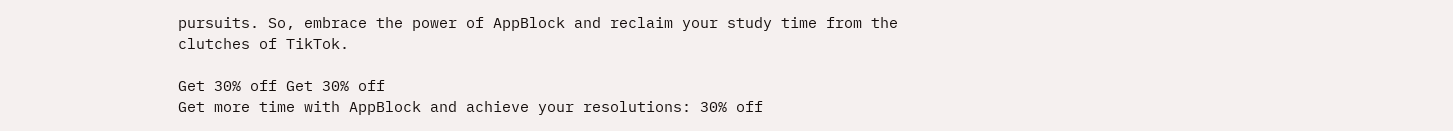pursuits. So, embrace the power of AppBlock and reclaim your study time from the clutches of TikTok.

Get 30% off Get 30% off
Get more time with AppBlock and achieve your resolutions: 30% off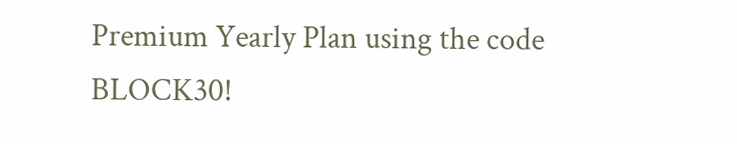Premium Yearly Plan using the code BLOCK30!